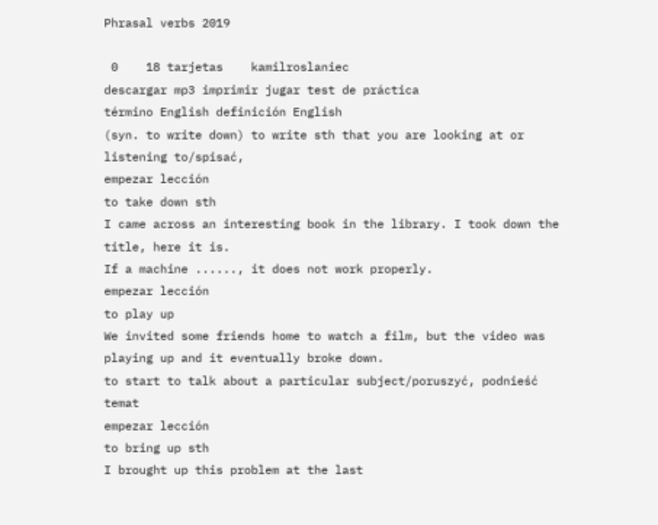Phrasal verbs 2019

 0    18 tarjetas    kamilroslaniec
descargar mp3 imprimir jugar test de práctica
término English definición English
(syn. to write down) to write sth that you are looking at or listening to/spisać,
empezar lección
to take down sth
I came across an interesting book in the library. I took down the title, here it is.
If a machine ......, it does not work properly.
empezar lección
to play up
We invited some friends home to watch a film, but the video was playing up and it eventually broke down.
to start to talk about a particular subject/poruszyć, podnieść temat
empezar lección
to bring up sth
I brought up this problem at the last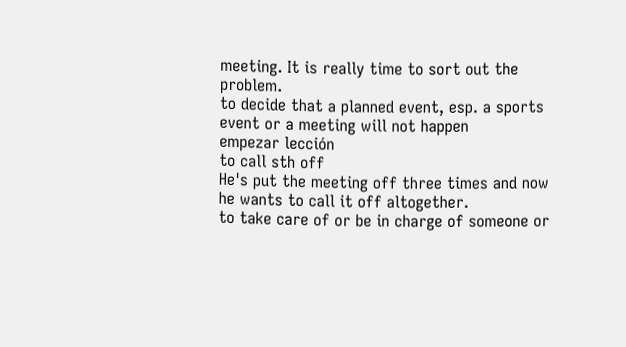meeting. It is really time to sort out the problem.
to decide that a planned event, esp. a sports event or a meeting will not happen
empezar lección
to call sth off
He's put the meeting off three times and now he wants to call it off altogether.
to take care of or be in charge of someone or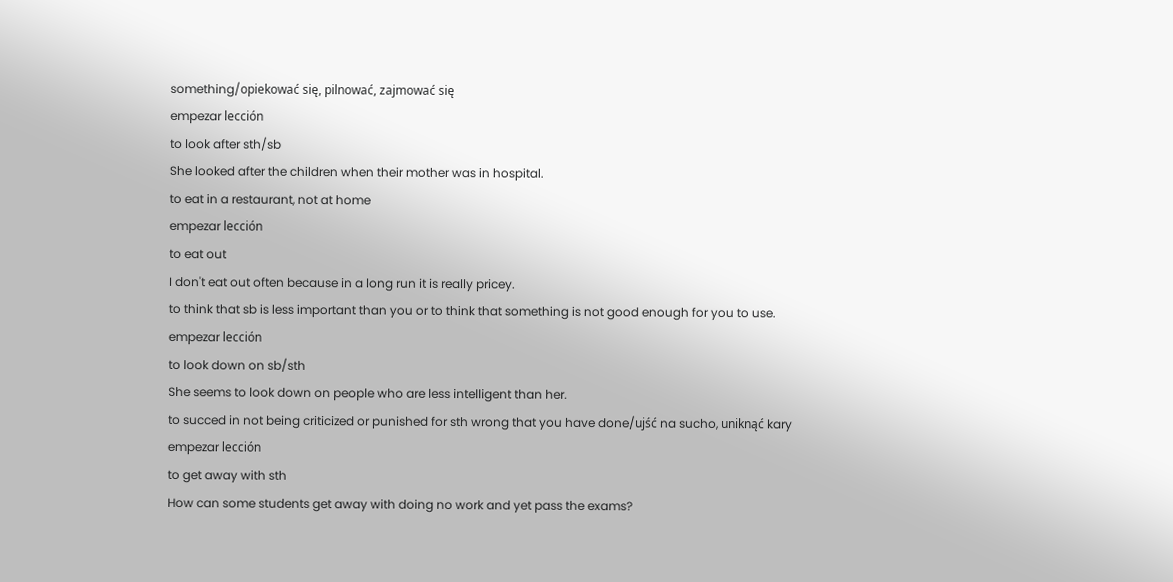something/opiekować się, pilnować, zajmować się
empezar lección
to look after sth/sb
She looked after the children when their mother was in hospital.
to eat in a restaurant, not at home
empezar lección
to eat out
I don't eat out often because in a long run it is really pricey.
to think that sb is less important than you or to think that something is not good enough for you to use.
empezar lección
to look down on sb/sth
She seems to look down on people who are less intelligent than her.
to succed in not being criticized or punished for sth wrong that you have done/ujść na sucho, uniknąć kary
empezar lección
to get away with sth
How can some students get away with doing no work and yet pass the exams?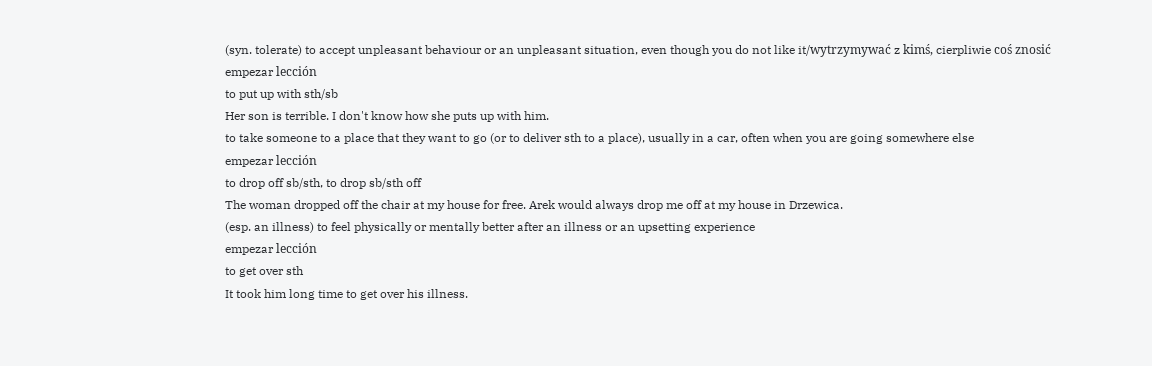(syn. tolerate) to accept unpleasant behaviour or an unpleasant situation, even though you do not like it/wytrzymywać z kimś, cierpliwie coś znosić
empezar lección
to put up with sth/sb
Her son is terrible. I don't know how she puts up with him.
to take someone to a place that they want to go (or to deliver sth to a place), usually in a car, often when you are going somewhere else
empezar lección
to drop off sb/sth, to drop sb/sth off
The woman dropped off the chair at my house for free. Arek would always drop me off at my house in Drzewica.
(esp. an illness) to feel physically or mentally better after an illness or an upsetting experience
empezar lección
to get over sth
It took him long time to get over his illness.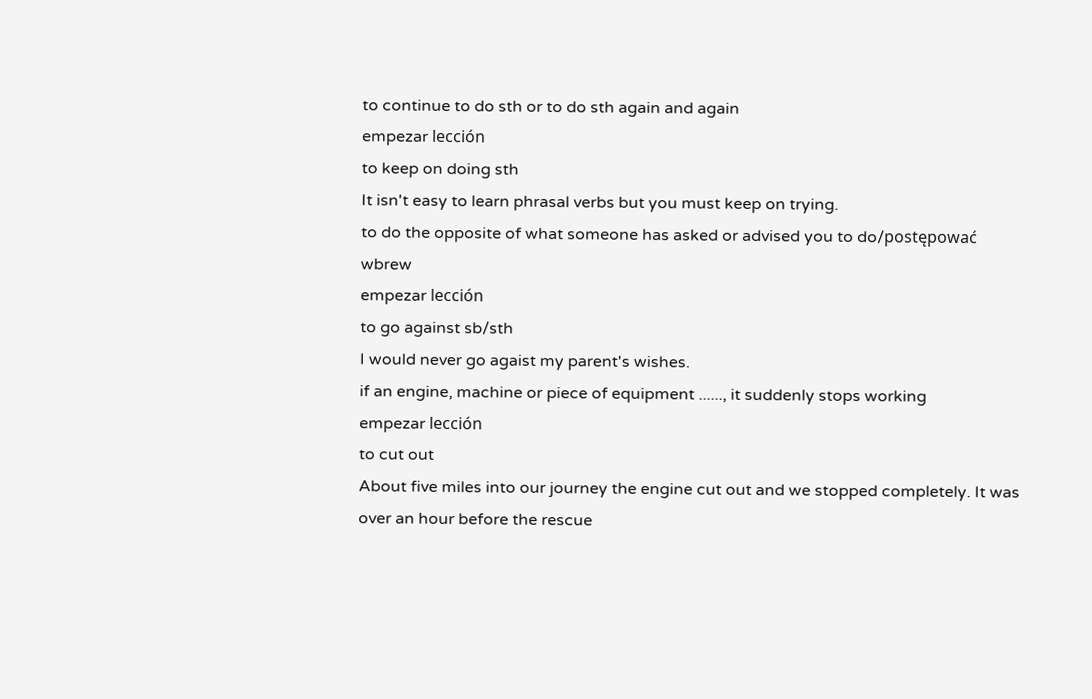to continue to do sth or to do sth again and again
empezar lección
to keep on doing sth
It isn't easy to learn phrasal verbs but you must keep on trying.
to do the opposite of what someone has asked or advised you to do/postępować wbrew
empezar lección
to go against sb/sth
I would never go agaist my parent's wishes.
if an engine, machine or piece of equipment ......, it suddenly stops working
empezar lección
to cut out
About five miles into our journey the engine cut out and we stopped completely. It was over an hour before the rescue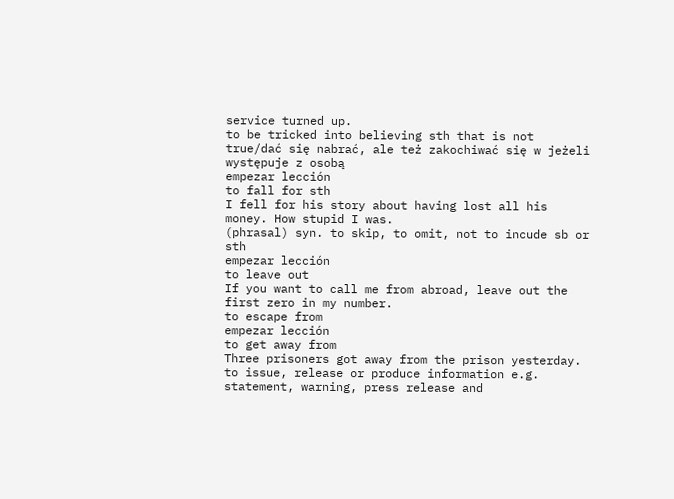service turned up.
to be tricked into believing sth that is not true/dać się nabrać, ale też zakochiwać się w jeżeli występuje z osobą
empezar lección
to fall for sth
I fell for his story about having lost all his money. How stupid I was.
(phrasal) syn. to skip, to omit, not to incude sb or sth
empezar lección
to leave out
If you want to call me from abroad, leave out the first zero in my number.
to escape from
empezar lección
to get away from
Three prisoners got away from the prison yesterday.
to issue, release or produce information e.g. statement, warning, press release and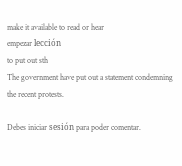make it available to read or hear
empezar lección
to put out sth
The government have put out a statement condemning the recent protests.

Debes iniciar sesión para poder comentar.